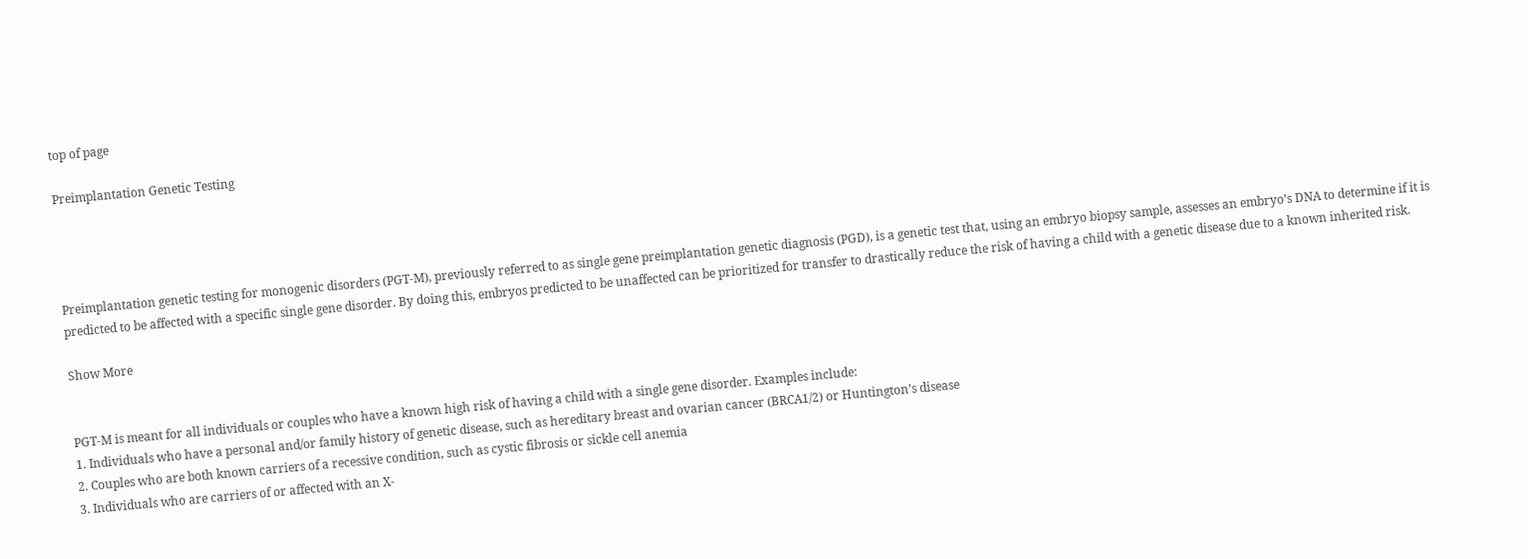top of page

Preimplantation Genetic Testing




Preimplantation genetic testing for monogenic disorders (PGT-M), previously referred to as single gene preimplantation genetic diagnosis (PGD), is a genetic test that, using an embryo biopsy sample, assesses an embryo’s DNA to determine if it is predicted to be affected with a specific single gene disorder. By doing this, embryos predicted to be unaffected can be prioritized for transfer to drastically reduce the risk of having a child with a genetic disease due to a known inherited risk.

Show More


PGT-M is meant for all individuals or couples who have a known high risk of having a child with a single gene disorder. Examples include:
1. Individuals who have a personal and/or family history of genetic disease, such as hereditary breast and ovarian cancer (BRCA1/2) or Huntington’s disease
2. Couples who are both known carriers of a recessive condition, such as cystic fibrosis or sickle cell anemia
3. Individuals who are carriers of or affected with an X-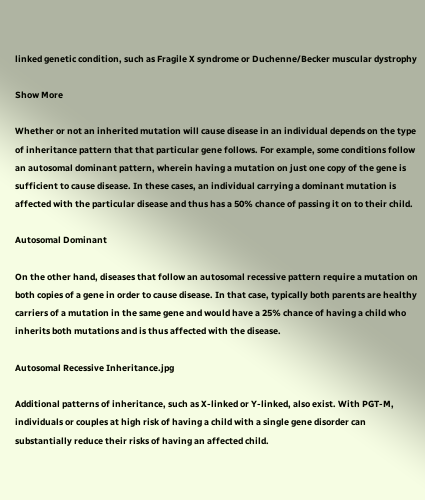linked genetic condition, such as Fragile X syndrome or Duchenne/Becker muscular dystrophy

Show More

Whether or not an inherited mutation will cause disease in an individual depends on the type of inheritance pattern that that particular gene follows. For example, some conditions follow an autosomal dominant pattern, wherein having a mutation on just one copy of the gene is sufficient to cause disease. In these cases, an individual carrying a dominant mutation is affected with the particular disease and thus has a 50% chance of passing it on to their child.

Autosomal Dominant

On the other hand, diseases that follow an autosomal recessive pattern require a mutation on both copies of a gene in order to cause disease. In that case, typically both parents are healthy carriers of a mutation in the same gene and would have a 25% chance of having a child who inherits both mutations and is thus affected with the disease.

Autosomal Recessive Inheritance.jpg

Additional patterns of inheritance, such as X-linked or Y-linked, also exist. With PGT-M, individuals or couples at high risk of having a child with a single gene disorder can substantially reduce their risks of having an affected child.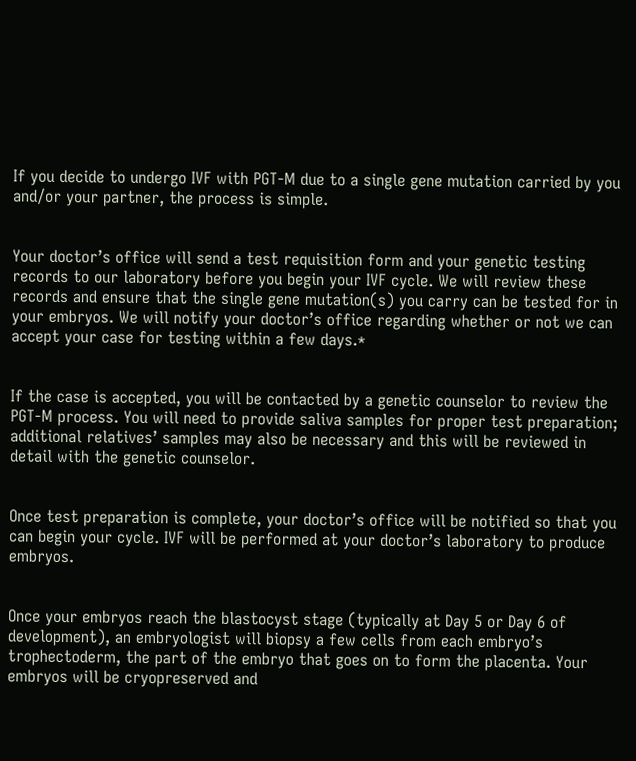If you decide to undergo IVF with PGT-M due to a single gene mutation carried by you and/or your partner, the process is simple.


Your doctor’s office will send a test requisition form and your genetic testing records to our laboratory before you begin your IVF cycle. We will review these records and ensure that the single gene mutation(s) you carry can be tested for in your embryos. We will notify your doctor’s office regarding whether or not we can accept your case for testing within a few days.*


If the case is accepted, you will be contacted by a genetic counselor to review the PGT-M process. You will need to provide saliva samples for proper test preparation; additional relatives’ samples may also be necessary and this will be reviewed in detail with the genetic counselor.


Once test preparation is complete, your doctor’s office will be notified so that you can begin your cycle. IVF will be performed at your doctor’s laboratory to produce embryos.


Once your embryos reach the blastocyst stage (typically at Day 5 or Day 6 of development), an embryologist will biopsy a few cells from each embryo’s trophectoderm, the part of the embryo that goes on to form the placenta. Your embryos will be cryopreserved and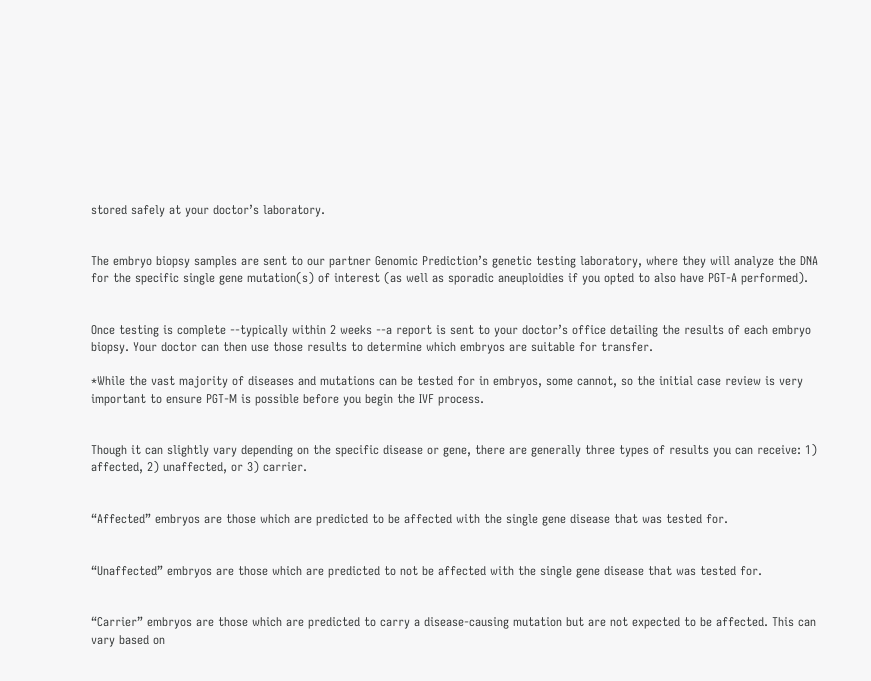stored safely at your doctor’s laboratory.


The embryo biopsy samples are sent to our partner Genomic Prediction’s genetic testing laboratory, where they will analyze the DNA for the specific single gene mutation(s) of interest (as well as sporadic aneuploidies if you opted to also have PGT-A performed).


Once testing is complete --typically within 2 weeks --a report is sent to your doctor’s office detailing the results of each embryo biopsy. Your doctor can then use those results to determine which embryos are suitable for transfer.

*While the vast majority of diseases and mutations can be tested for in embryos, some cannot, so the initial case review is very important to ensure PGT-M is possible before you begin the IVF process.


Though it can slightly vary depending on the specific disease or gene, there are generally three types of results you can receive: 1) affected, 2) unaffected, or 3) carrier.


“Affected” embryos are those which are predicted to be affected with the single gene disease that was tested for.


“Unaffected” embryos are those which are predicted to not be affected with the single gene disease that was tested for.


“Carrier” embryos are those which are predicted to carry a disease-causing mutation but are not expected to be affected. This can vary based on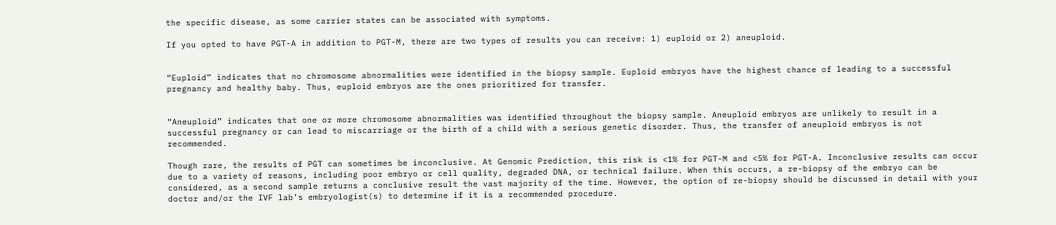the specific disease, as some carrier states can be associated with symptoms.

If you opted to have PGT-A in addition to PGT-M, there are two types of results you can receive: 1) euploid or 2) aneuploid.


“Euploid” indicates that no chromosome abnormalities were identified in the biopsy sample. Euploid embryos have the highest chance of leading to a successful pregnancy and healthy baby. Thus, euploid embryos are the ones prioritized for transfer.


“Aneuploid” indicates that one or more chromosome abnormalities was identified throughout the biopsy sample. Aneuploid embryos are unlikely to result in a successful pregnancy or can lead to miscarriage or the birth of a child with a serious genetic disorder. Thus, the transfer of aneuploid embryos is not recommended.

Though rare, the results of PGT can sometimes be inconclusive. At Genomic Prediction, this risk is <1% for PGT-M and <5% for PGT-A. Inconclusive results can occur due to a variety of reasons, including poor embryo or cell quality, degraded DNA, or technical failure. When this occurs, a re-biopsy of the embryo can be considered, as a second sample returns a conclusive result the vast majority of the time. However, the option of re-biopsy should be discussed in detail with your doctor and/or the IVF lab’s embryologist(s) to determine if it is a recommended procedure.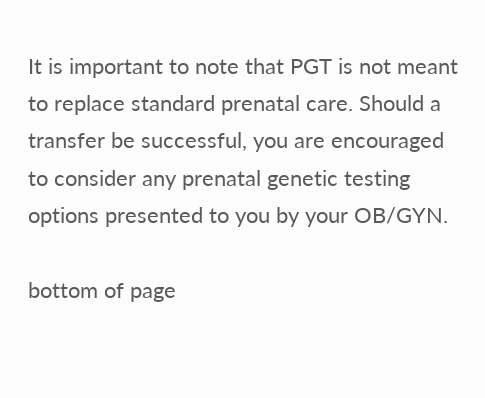It is important to note that PGT is not meant to replace standard prenatal care. Should a transfer be successful, you are encouraged to consider any prenatal genetic testing options presented to you by your OB/GYN.

bottom of page